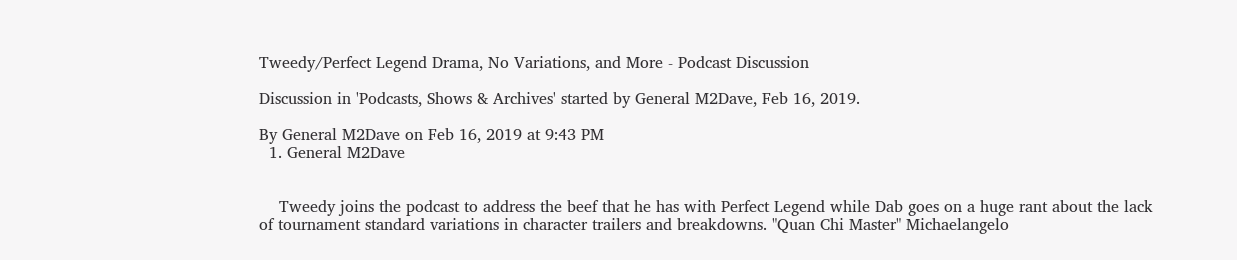Tweedy/Perfect Legend Drama, No Variations, and More - Podcast Discussion

Discussion in 'Podcasts, Shows & Archives' started by General M2Dave, Feb 16, 2019.

By General M2Dave on Feb 16, 2019 at 9:43 PM
  1. General M2Dave


    Tweedy joins the podcast to address the beef that he has with Perfect Legend while Dab goes on a huge rant about the lack of tournament standard variations in character trailers and breakdowns. "Quan Chi Master" Michaelangelo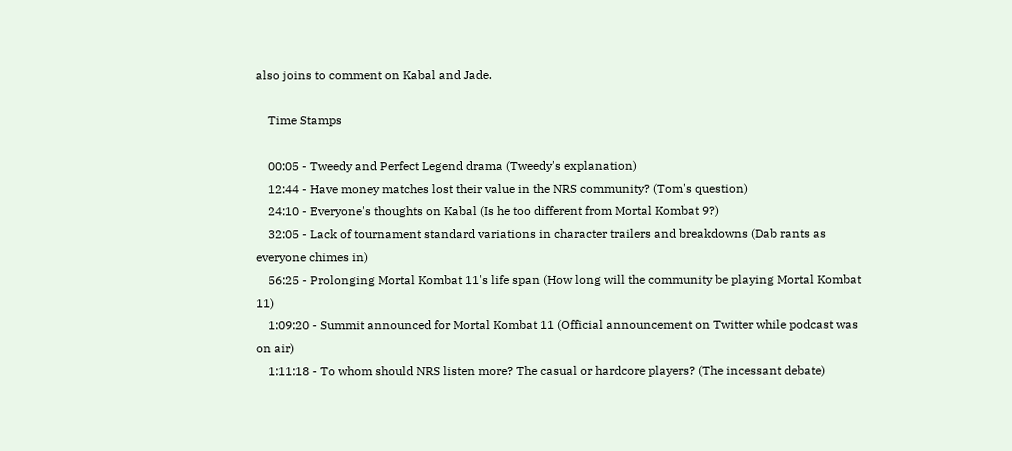also joins to comment on Kabal and Jade.

    Time Stamps

    00:05 - Tweedy and Perfect Legend drama (Tweedy's explanation)
    12:44 - Have money matches lost their value in the NRS community? (Tom's question)
    24:10 - Everyone's thoughts on Kabal (Is he too different from Mortal Kombat 9?)
    32:05 - Lack of tournament standard variations in character trailers and breakdowns (Dab rants as everyone chimes in)
    56:25 - Prolonging Mortal Kombat 11's life span (How long will the community be playing Mortal Kombat 11)
    1:09:20 - Summit announced for Mortal Kombat 11 (Official announcement on Twitter while podcast was on air)
    1:11:18 - To whom should NRS listen more? The casual or hardcore players? (The incessant debate)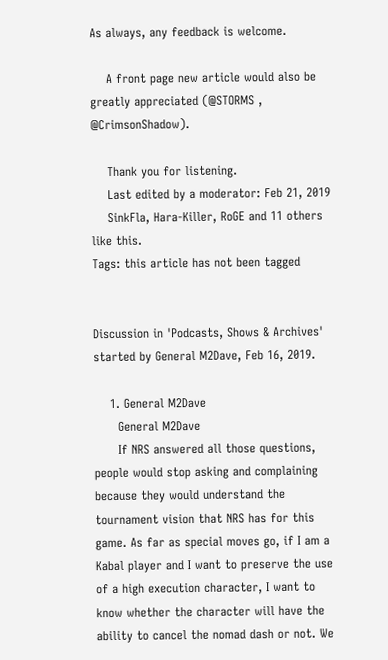As always, any feedback is welcome.

    A front page new article would also be greatly appreciated (@STORMS , @CrimsonShadow).

    Thank you for listening.
    Last edited by a moderator: Feb 21, 2019
    SinkFla, Hara-Killer, RoGE and 11 others like this.
Tags: this article has not been tagged


Discussion in 'Podcasts, Shows & Archives' started by General M2Dave, Feb 16, 2019.

    1. General M2Dave
      General M2Dave
      If NRS answered all those questions, people would stop asking and complaining because they would understand the tournament vision that NRS has for this game. As far as special moves go, if I am a Kabal player and I want to preserve the use of a high execution character, I want to know whether the character will have the ability to cancel the nomad dash or not. We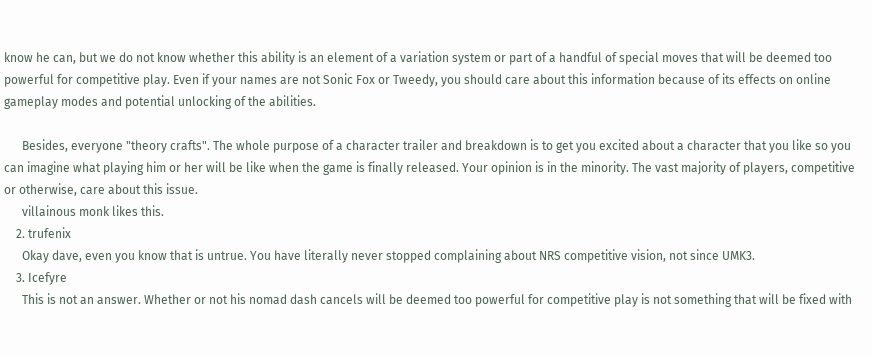know he can, but we do not know whether this ability is an element of a variation system or part of a handful of special moves that will be deemed too powerful for competitive play. Even if your names are not Sonic Fox or Tweedy, you should care about this information because of its effects on online gameplay modes and potential unlocking of the abilities.

      Besides, everyone "theory crafts". The whole purpose of a character trailer and breakdown is to get you excited about a character that you like so you can imagine what playing him or her will be like when the game is finally released. Your opinion is in the minority. The vast majority of players, competitive or otherwise, care about this issue.
      villainous monk likes this.
    2. trufenix
      Okay dave, even you know that is untrue. You have literally never stopped complaining about NRS competitive vision, not since UMK3.
    3. Icefyre
      This is not an answer. Whether or not his nomad dash cancels will be deemed too powerful for competitive play is not something that will be fixed with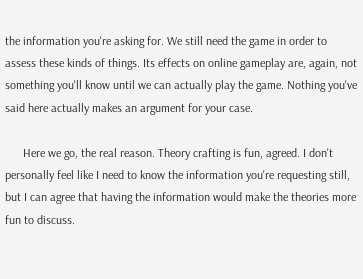the information you're asking for. We still need the game in order to assess these kinds of things. Its effects on online gameplay are, again, not something you'll know until we can actually play the game. Nothing you've said here actually makes an argument for your case.

      Here we go, the real reason. Theory crafting is fun, agreed. I don't personally feel like I need to know the information you're requesting still, but I can agree that having the information would make the theories more fun to discuss.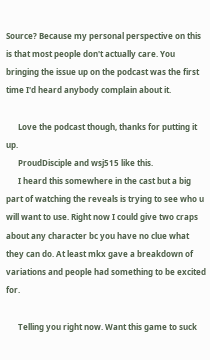Source? Because my personal perspective on this is that most people don't actually care. You bringing the issue up on the podcast was the first time I'd heard anybody complain about it.

      Love the podcast though, thanks for putting it up.
      ProudDisciple and wsj515 like this.
      I heard this somewhere in the cast but a big part of watching the reveals is trying to see who u will want to use. Right now I could give two craps about any character bc you have no clue what they can do. At least mkx gave a breakdown of variations and people had something to be excited for.

      Telling you right now. Want this game to suck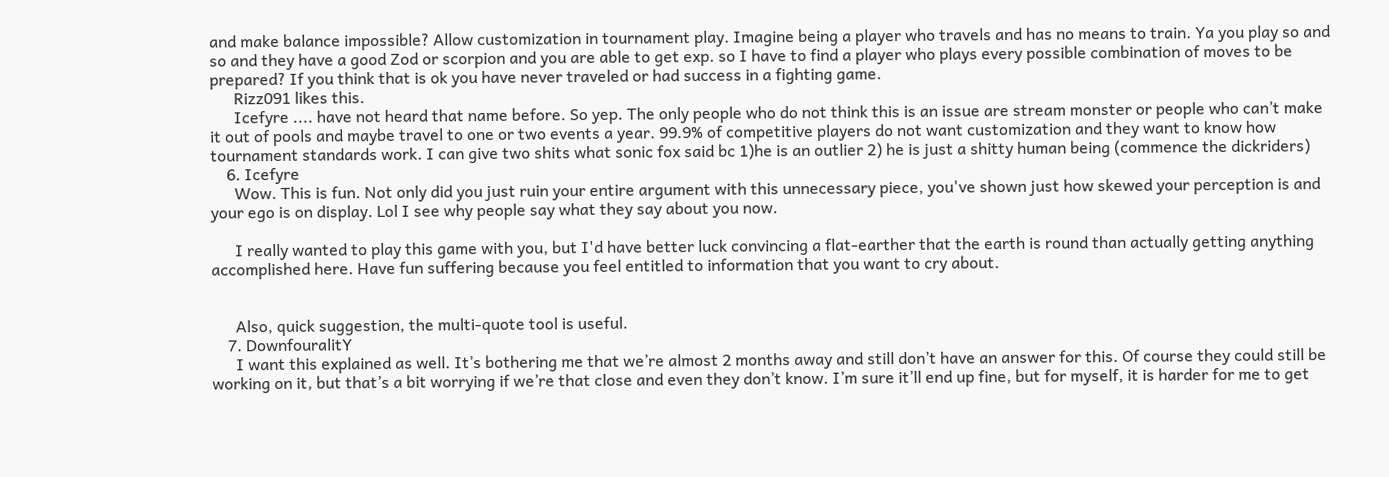and make balance impossible? Allow customization in tournament play. Imagine being a player who travels and has no means to train. Ya you play so and so and they have a good Zod or scorpion and you are able to get exp. so I have to find a player who plays every possible combination of moves to be prepared? If you think that is ok you have never traveled or had success in a fighting game.
      Rizz091 likes this.
      Icefyre .... have not heard that name before. So yep. The only people who do not think this is an issue are stream monster or people who can’t make it out of pools and maybe travel to one or two events a year. 99.9% of competitive players do not want customization and they want to know how tournament standards work. I can give two shits what sonic fox said bc 1)he is an outlier 2) he is just a shitty human being (commence the dickriders)
    6. Icefyre
      Wow. This is fun. Not only did you just ruin your entire argument with this unnecessary piece, you've shown just how skewed your perception is and your ego is on display. Lol I see why people say what they say about you now.

      I really wanted to play this game with you, but I'd have better luck convincing a flat-earther that the earth is round than actually getting anything accomplished here. Have fun suffering because you feel entitled to information that you want to cry about.


      Also, quick suggestion, the multi-quote tool is useful.
    7. DownfouralitY
      I want this explained as well. It’s bothering me that we’re almost 2 months away and still don’t have an answer for this. Of course they could still be working on it, but that’s a bit worrying if we’re that close and even they don’t know. I’m sure it’ll end up fine, but for myself, it is harder for me to get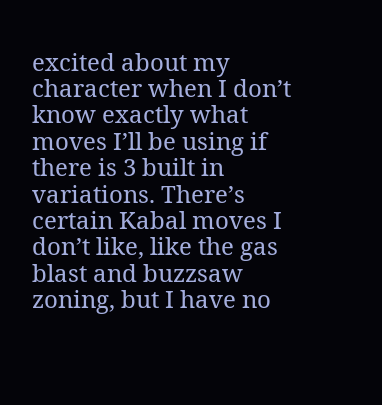excited about my character when I don’t know exactly what moves I’ll be using if there is 3 built in variations. There’s certain Kabal moves I don’t like, like the gas blast and buzzsaw zoning, but I have no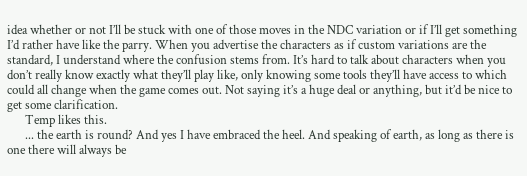idea whether or not I’ll be stuck with one of those moves in the NDC variation or if I’ll get something I’d rather have like the parry. When you advertise the characters as if custom variations are the standard, I understand where the confusion stems from. It’s hard to talk about characters when you don’t really know exactly what they’ll play like, only knowing some tools they’ll have access to which could all change when the game comes out. Not saying it’s a huge deal or anything, but it’d be nice to get some clarification.
      Temp likes this.
      ... the earth is round? And yes I have embraced the heel. And speaking of earth, as long as there is one there will always be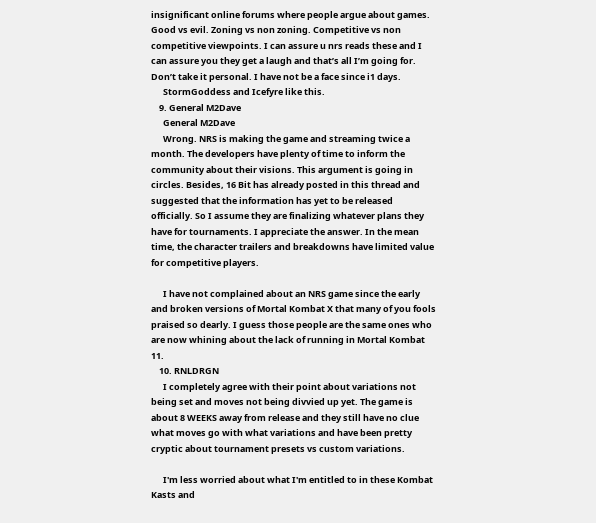insignificant online forums where people argue about games. Good vs evil. Zoning vs non zoning. Competitive vs non competitive viewpoints. I can assure u nrs reads these and I can assure you they get a laugh and that’s all I’m going for. Don’t take it personal. I have not be a face since i1 days.
      StormGoddess and Icefyre like this.
    9. General M2Dave
      General M2Dave
      Wrong. NRS is making the game and streaming twice a month. The developers have plenty of time to inform the community about their visions. This argument is going in circles. Besides, 16 Bit has already posted in this thread and suggested that the information has yet to be released officially. So I assume they are finalizing whatever plans they have for tournaments. I appreciate the answer. In the mean time, the character trailers and breakdowns have limited value for competitive players.

      I have not complained about an NRS game since the early and broken versions of Mortal Kombat X that many of you fools praised so dearly. I guess those people are the same ones who are now whining about the lack of running in Mortal Kombat 11.
    10. RNLDRGN
      I completely agree with their point about variations not being set and moves not being divvied up yet. The game is about 8 WEEKS away from release and they still have no clue what moves go with what variations and have been pretty cryptic about tournament presets vs custom variations.

      I'm less worried about what I'm entitled to in these Kombat Kasts and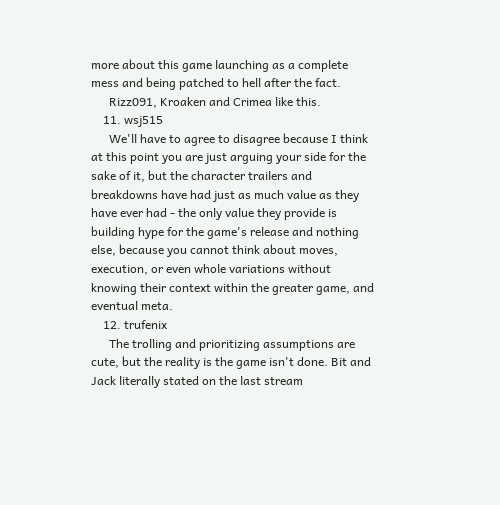more about this game launching as a complete mess and being patched to hell after the fact.
      Rizz091, Kroaken and Crimea like this.
    11. wsj515
      We'll have to agree to disagree because I think at this point you are just arguing your side for the sake of it, but the character trailers and breakdowns have had just as much value as they have ever had - the only value they provide is building hype for the game's release and nothing else, because you cannot think about moves, execution, or even whole variations without knowing their context within the greater game, and eventual meta.
    12. trufenix
      The trolling and prioritizing assumptions are cute, but the reality is the game isn't done. Bit and Jack literally stated on the last stream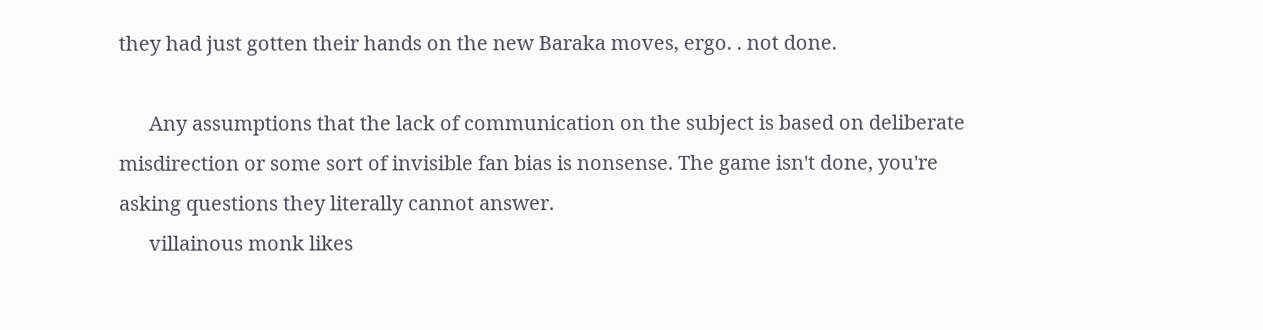they had just gotten their hands on the new Baraka moves, ergo. . not done.

      Any assumptions that the lack of communication on the subject is based on deliberate misdirection or some sort of invisible fan bias is nonsense. The game isn't done, you're asking questions they literally cannot answer.
      villainous monk likes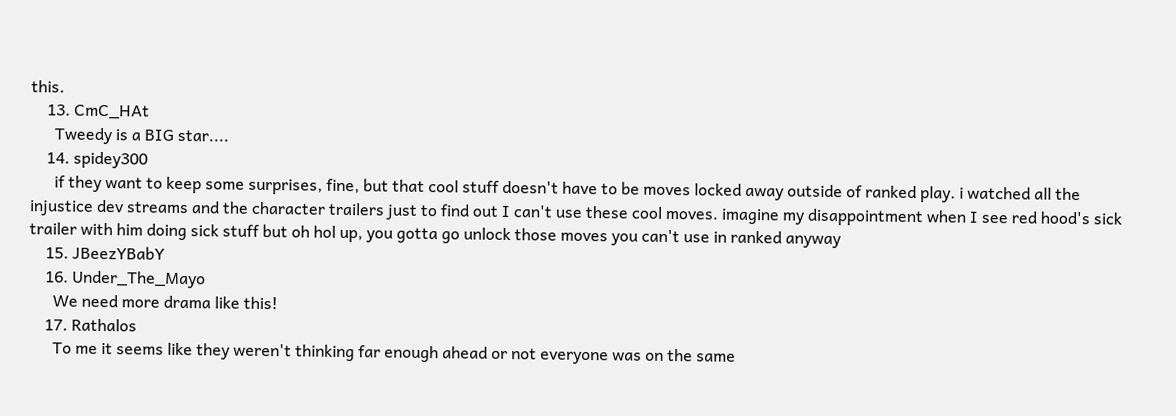this.
    13. CmC_HAt
      Tweedy is a BIG star....
    14. spidey300
      if they want to keep some surprises, fine, but that cool stuff doesn't have to be moves locked away outside of ranked play. i watched all the injustice dev streams and the character trailers just to find out I can't use these cool moves. imagine my disappointment when I see red hood's sick trailer with him doing sick stuff but oh hol up, you gotta go unlock those moves you can't use in ranked anyway
    15. JBeezYBabY
    16. Under_The_Mayo
      We need more drama like this!
    17. Rathalos
      To me it seems like they weren't thinking far enough ahead or not everyone was on the same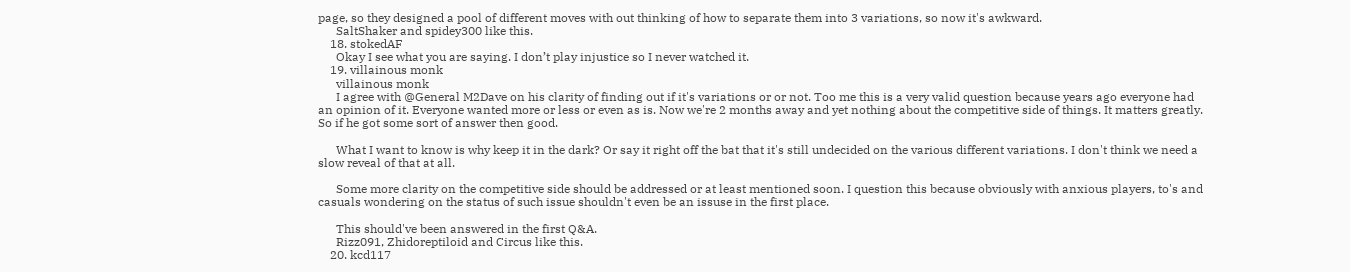page, so they designed a pool of different moves with out thinking of how to separate them into 3 variations, so now it's awkward.
      SaltShaker and spidey300 like this.
    18. stokedAF
      Okay I see what you are saying. I don’t play injustice so I never watched it.
    19. villainous monk
      villainous monk
      I agree with @General M2Dave on his clarity of finding out if it's variations or or not. Too me this is a very valid question because years ago everyone had an opinion of it. Everyone wanted more or less or even as is. Now we're 2 months away and yet nothing about the competitive side of things. It matters greatly. So if he got some sort of answer then good.

      What I want to know is why keep it in the dark? Or say it right off the bat that it's still undecided on the various different variations. I don't think we need a slow reveal of that at all.

      Some more clarity on the competitive side should be addressed or at least mentioned soon. I question this because obviously with anxious players, to's and casuals wondering on the status of such issue shouldn't even be an issuse in the first place.

      This should've been answered in the first Q&A.
      Rizz091, Zhidoreptiloid and Circus like this.
    20. kcd117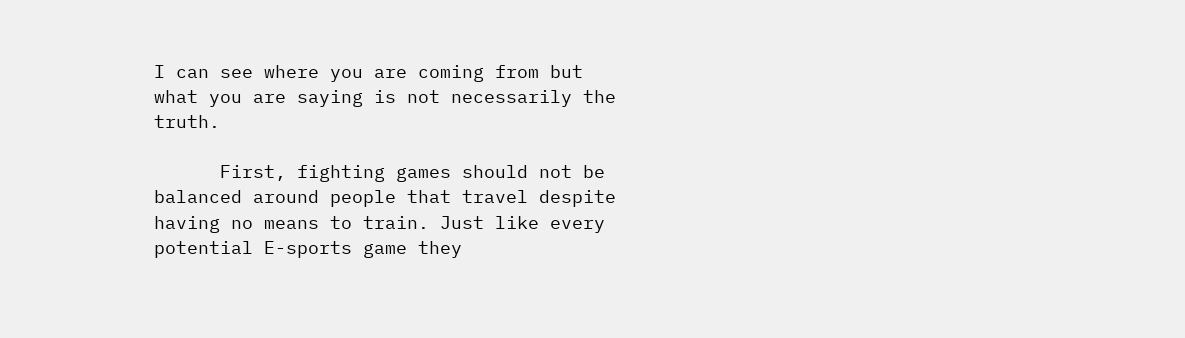I can see where you are coming from but what you are saying is not necessarily the truth.

      First, fighting games should not be balanced around people that travel despite having no means to train. Just like every potential E-sports game they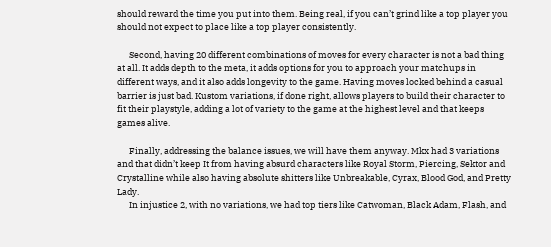should reward the time you put into them. Being real, if you can’t grind like a top player you should not expect to place like a top player consistently.

      Second, having 20 different combinations of moves for every character is not a bad thing at all. It adds depth to the meta, it adds options for you to approach your matchups in different ways, and it also adds longevity to the game. Having moves locked behind a casual barrier is just bad. Kustom variations, if done right, allows players to build their character to fit their playstyle, adding a lot of variety to the game at the highest level and that keeps games alive.

      Finally, addressing the balance issues, we will have them anyway. Mkx had 3 variations and that didn’t keep It from having absurd characters like Royal Storm, Piercing, Sektor and Crystalline while also having absolute shitters like Unbreakable, Cyrax, Blood God, and Pretty Lady.
      In injustice 2, with no variations, we had top tiers like Catwoman, Black Adam, Flash, and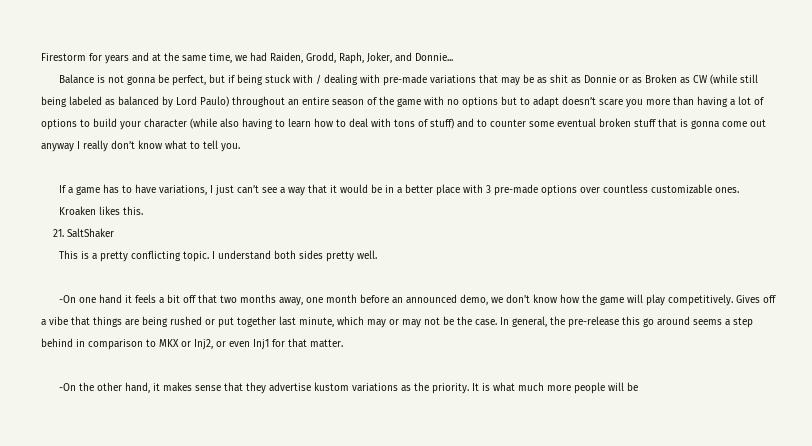Firestorm for years and at the same time, we had Raiden, Grodd, Raph, Joker, and Donnie...
      Balance is not gonna be perfect, but if being stuck with / dealing with pre-made variations that may be as shit as Donnie or as Broken as CW (while still being labeled as balanced by Lord Paulo) throughout an entire season of the game with no options but to adapt doesn’t scare you more than having a lot of options to build your character (while also having to learn how to deal with tons of stuff) and to counter some eventual broken stuff that is gonna come out anyway I really don’t know what to tell you.

      If a game has to have variations, I just can’t see a way that it would be in a better place with 3 pre-made options over countless customizable ones.
      Kroaken likes this.
    21. SaltShaker
      This is a pretty conflicting topic. I understand both sides pretty well.

      -On one hand it feels a bit off that two months away, one month before an announced demo, we don't know how the game will play competitively. Gives off a vibe that things are being rushed or put together last minute, which may or may not be the case. In general, the pre-release this go around seems a step behind in comparison to MKX or Inj2, or even Inj1 for that matter.

      -On the other hand, it makes sense that they advertise kustom variations as the priority. It is what much more people will be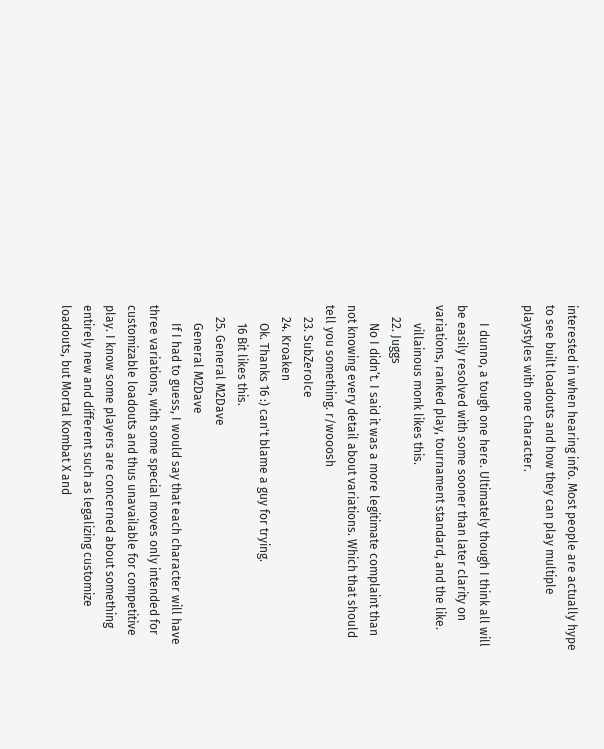interested in when hearing info. Most people are actually hype to see built loadouts and how they can play multiple playstyles with one character.

      I dunno, a tough one here. Ultimately though I think all will be easily resolved with some sooner than later clarity on variations, ranked play, tournament standard, and the like.
      villainous monk likes this.
    22. Juggs
      No I didn’t. I said it was a more legitimate complaint than not knowing every detail about variations. Which that should tell you something. r/wooosh
    23. SubZeroIce
    24. Kroaken
      Ok. Thanks 16 :) can't blame a guy for trying.
      16 Bit likes this.
    25. General M2Dave
      General M2Dave
      If I had to guess, I would say that each character will have three variations, with some special moves only intended for customizable loadouts and thus unavailable for competitive play. I know some players are concerned about something entirely new and different such as legalizing customize loadouts, but Mortal Kombat X and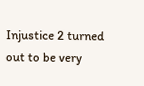Injustice 2 turned out to be very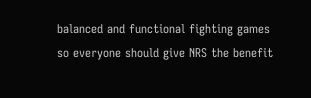balanced and functional fighting games so everyone should give NRS the benefit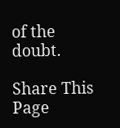of the doubt.

Share This Page